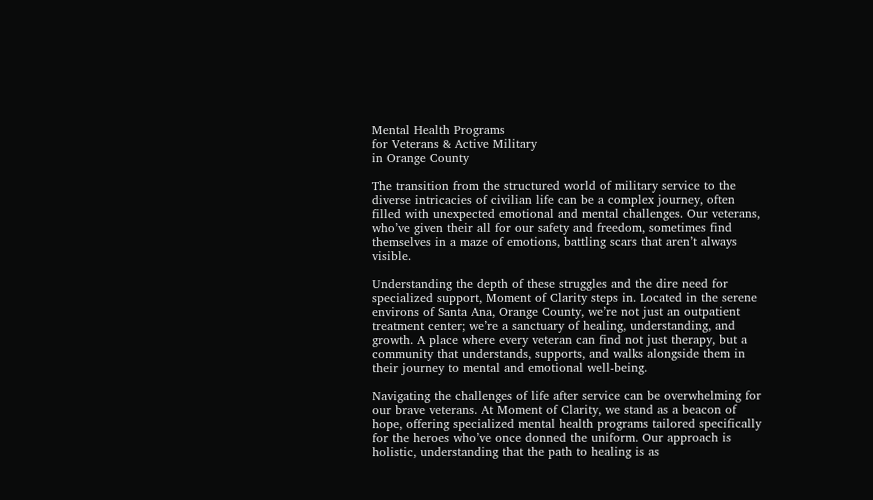Mental Health Programs
for Veterans & Active Military
in Orange County

The transition from the structured world of military service to the diverse intricacies of civilian life can be a complex journey, often filled with unexpected emotional and mental challenges. Our veterans, who’ve given their all for our safety and freedom, sometimes find themselves in a maze of emotions, battling scars that aren’t always visible.

Understanding the depth of these struggles and the dire need for specialized support, Moment of Clarity steps in. Located in the serene environs of Santa Ana, Orange County, we’re not just an outpatient treatment center; we’re a sanctuary of healing, understanding, and growth. A place where every veteran can find not just therapy, but a community that understands, supports, and walks alongside them in their journey to mental and emotional well-being.

Navigating the challenges of life after service can be overwhelming for our brave veterans. At Moment of Clarity, we stand as a beacon of hope, offering specialized mental health programs tailored specifically for the heroes who’ve once donned the uniform. Our approach is holistic, understanding that the path to healing is as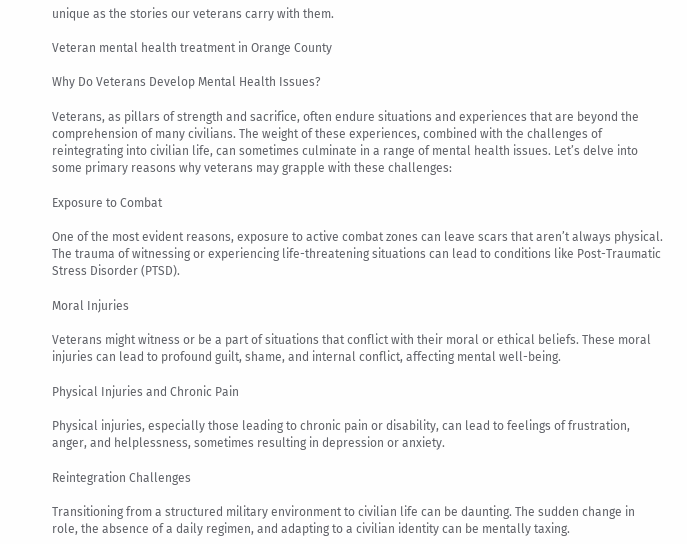unique as the stories our veterans carry with them.

Veteran mental health treatment in Orange County

Why Do Veterans Develop Mental Health Issues?

Veterans, as pillars of strength and sacrifice, often endure situations and experiences that are beyond the comprehension of many civilians. The weight of these experiences, combined with the challenges of reintegrating into civilian life, can sometimes culminate in a range of mental health issues. Let’s delve into some primary reasons why veterans may grapple with these challenges:

Exposure to Combat

One of the most evident reasons, exposure to active combat zones can leave scars that aren’t always physical. The trauma of witnessing or experiencing life-threatening situations can lead to conditions like Post-Traumatic Stress Disorder (PTSD).

Moral Injuries

Veterans might witness or be a part of situations that conflict with their moral or ethical beliefs. These moral injuries can lead to profound guilt, shame, and internal conflict, affecting mental well-being.

Physical Injuries and Chronic Pain

Physical injuries, especially those leading to chronic pain or disability, can lead to feelings of frustration, anger, and helplessness, sometimes resulting in depression or anxiety.

Reintegration Challenges

Transitioning from a structured military environment to civilian life can be daunting. The sudden change in role, the absence of a daily regimen, and adapting to a civilian identity can be mentally taxing.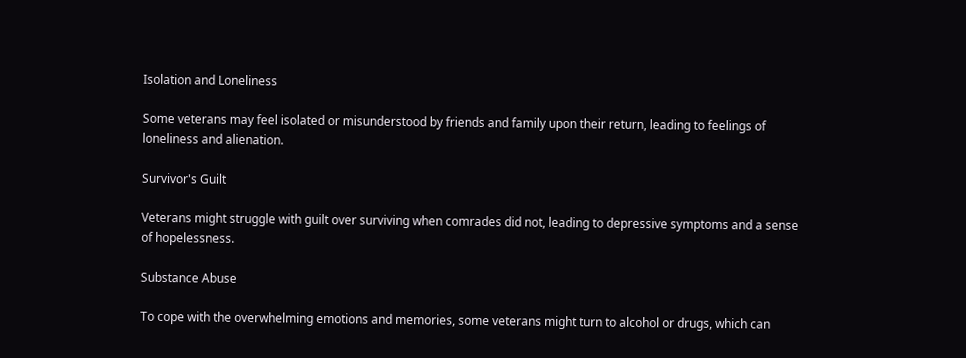Isolation and Loneliness

Some veterans may feel isolated or misunderstood by friends and family upon their return, leading to feelings of loneliness and alienation.

Survivor's Guilt

Veterans might struggle with guilt over surviving when comrades did not, leading to depressive symptoms and a sense of hopelessness.

Substance Abuse

To cope with the overwhelming emotions and memories, some veterans might turn to alcohol or drugs, which can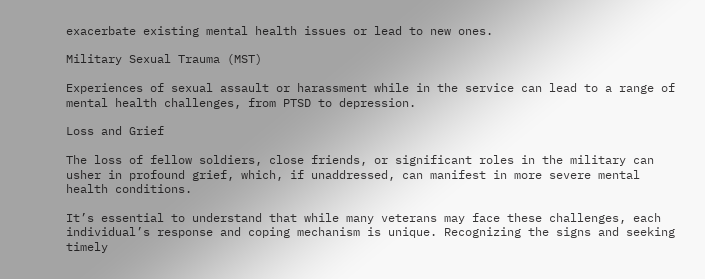exacerbate existing mental health issues or lead to new ones.

Military Sexual Trauma (MST)

Experiences of sexual assault or harassment while in the service can lead to a range of mental health challenges, from PTSD to depression.

Loss and Grief

The loss of fellow soldiers, close friends, or significant roles in the military can usher in profound grief, which, if unaddressed, can manifest in more severe mental health conditions.

It’s essential to understand that while many veterans may face these challenges, each individual’s response and coping mechanism is unique. Recognizing the signs and seeking timely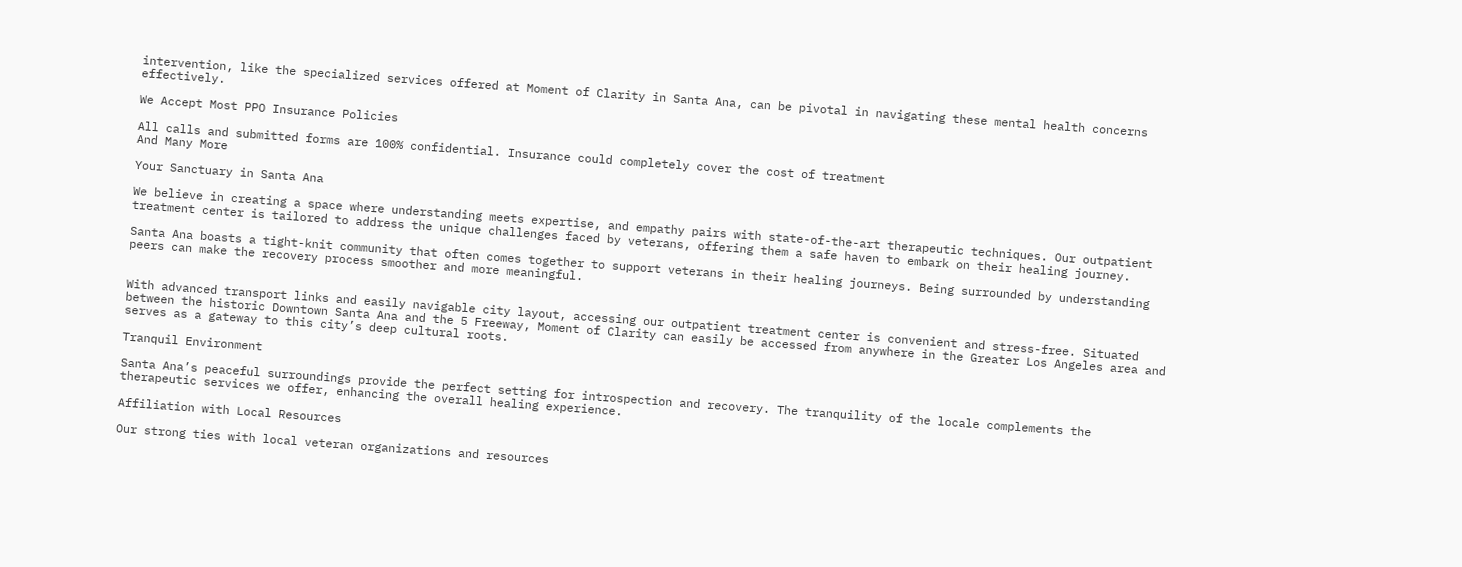intervention, like the specialized services offered at Moment of Clarity in Santa Ana, can be pivotal in navigating these mental health concerns effectively.

We Accept Most PPO Insurance Policies

All calls and submitted forms are 100% confidential. Insurance could completely cover the cost of treatment
And Many More

Your Sanctuary in Santa Ana

We believe in creating a space where understanding meets expertise, and empathy pairs with state-of-the-art therapeutic techniques. Our outpatient treatment center is tailored to address the unique challenges faced by veterans, offering them a safe haven to embark on their healing journey.

Santa Ana boasts a tight-knit community that often comes together to support veterans in their healing journeys. Being surrounded by understanding peers can make the recovery process smoother and more meaningful.


With advanced transport links and easily navigable city layout, accessing our outpatient treatment center is convenient and stress-free. Situated between the historic Downtown Santa Ana and the 5 Freeway, Moment of Clarity can easily be accessed from anywhere in the Greater Los Angeles area and serves as a gateway to this city’s deep cultural roots.

Tranquil Environment

Santa Ana’s peaceful surroundings provide the perfect setting for introspection and recovery. The tranquility of the locale complements the therapeutic services we offer, enhancing the overall healing experience.

Affiliation with Local Resources

Our strong ties with local veteran organizations and resources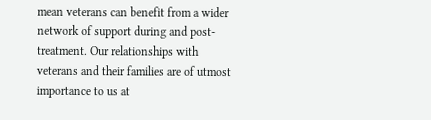mean veterans can benefit from a wider network of support during and post-treatment. Our relationships with veterans and their families are of utmost importance to us at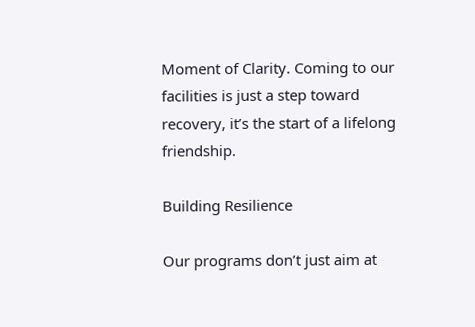Moment of Clarity. Coming to our facilities is just a step toward recovery, it’s the start of a lifelong friendship.

Building Resilience

Our programs don’t just aim at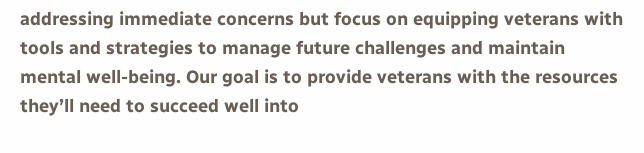addressing immediate concerns but focus on equipping veterans with tools and strategies to manage future challenges and maintain mental well-being. Our goal is to provide veterans with the resources they’ll need to succeed well into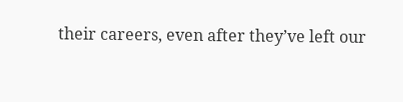their careers, even after they’ve left our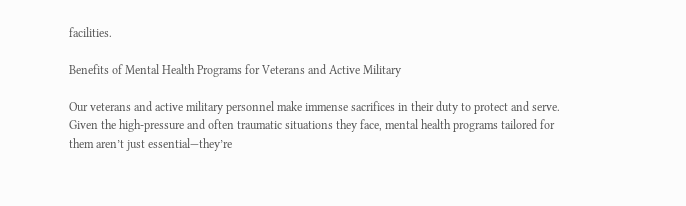facilities.

Benefits of Mental Health Programs for Veterans and Active Military

Our veterans and active military personnel make immense sacrifices in their duty to protect and serve. Given the high-pressure and often traumatic situations they face, mental health programs tailored for them aren’t just essential—they’re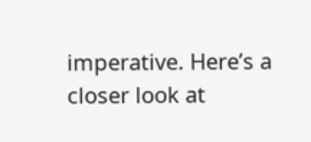imperative. Here’s a closer look at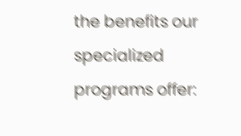the benefits our specialized programs offer: